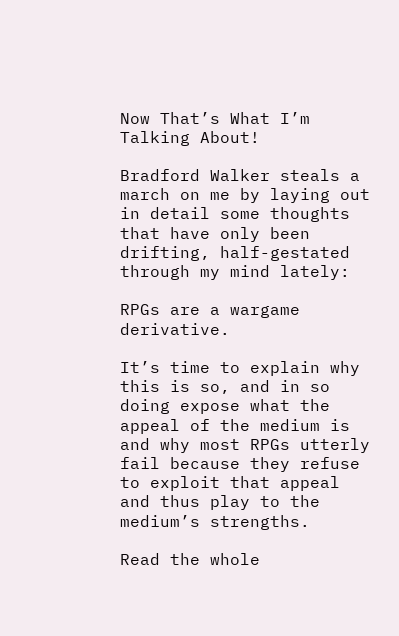Now That’s What I’m Talking About!

Bradford Walker steals a march on me by laying out in detail some thoughts that have only been drifting, half-gestated through my mind lately:

RPGs are a wargame derivative.

It’s time to explain why this is so, and in so doing expose what the appeal of the medium is and why most RPGs utterly fail because they refuse to exploit that appeal and thus play to the medium’s strengths.

Read the whole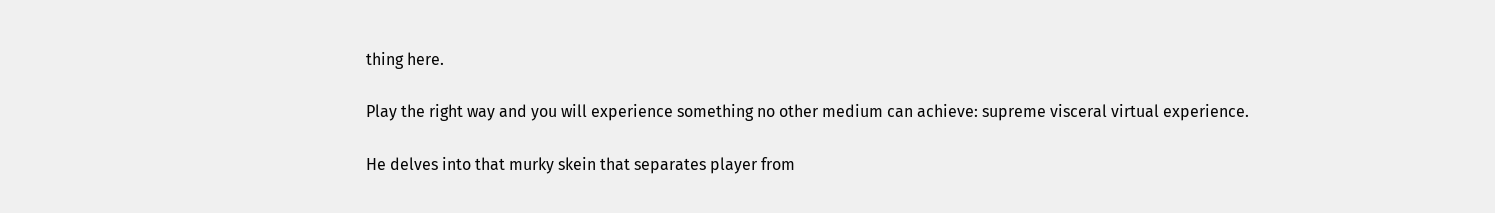thing here.

Play the right way and you will experience something no other medium can achieve: supreme visceral virtual experience.

He delves into that murky skein that separates player from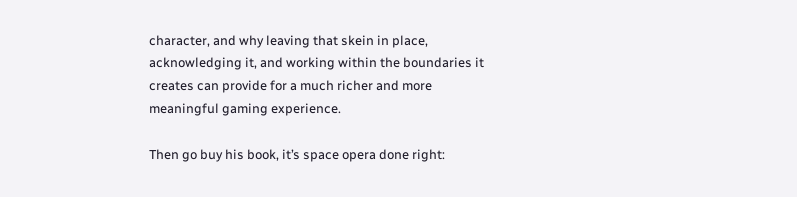character, and why leaving that skein in place, acknowledging it, and working within the boundaries it creates can provide for a much richer and more meaningful gaming experience.

Then go buy his book, it’s space opera done right: